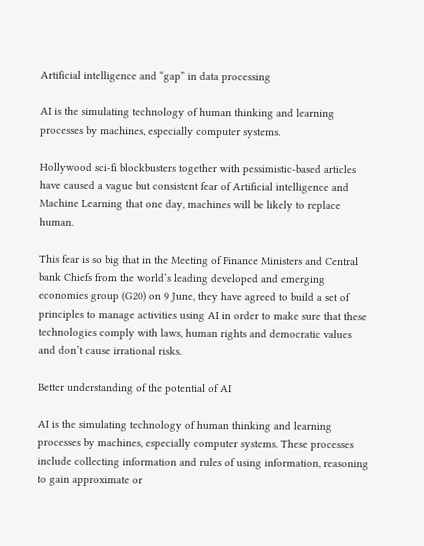Artificial intelligence and “gap” in data processing

AI is the simulating technology of human thinking and learning processes by machines, especially computer systems.

Hollywood sci-fi blockbusters together with pessimistic-based articles have caused a vague but consistent fear of Artificial intelligence and Machine Learning that one day, machines will be likely to replace human.

This fear is so big that in the Meeting of Finance Ministers and Central bank Chiefs from the world’s leading developed and emerging economies group (G20) on 9 June, they have agreed to build a set of principles to manage activities using AI in order to make sure that these technologies comply with laws, human rights and democratic values and don’t cause irrational risks.

Better understanding of the potential of AI

AI is the simulating technology of human thinking and learning processes by machines, especially computer systems. These processes include collecting information and rules of using information, reasoning to gain approximate or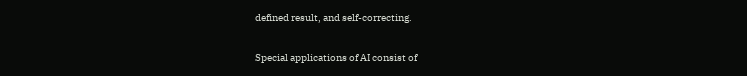defined result, and self-correcting.

Special applications of AI consist of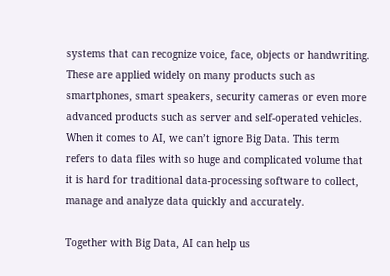systems that can recognize voice, face, objects or handwriting. These are applied widely on many products such as smartphones, smart speakers, security cameras or even more advanced products such as server and self-operated vehicles.
When it comes to AI, we can’t ignore Big Data. This term refers to data files with so huge and complicated volume that it is hard for traditional data-processing software to collect, manage and analyze data quickly and accurately.

Together with Big Data, AI can help us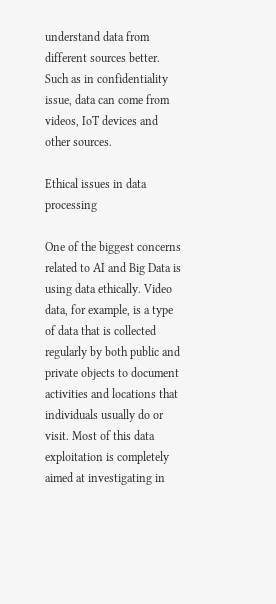understand data from different sources better. Such as in confidentiality issue, data can come from videos, IoT devices and other sources.

Ethical issues in data processing

One of the biggest concerns related to AI and Big Data is using data ethically. Video data, for example, is a type of data that is collected regularly by both public and private objects to document activities and locations that individuals usually do or visit. Most of this data exploitation is completely aimed at investigating in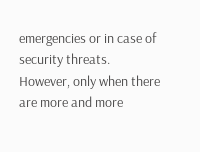emergencies or in case of security threats.
However, only when there are more and more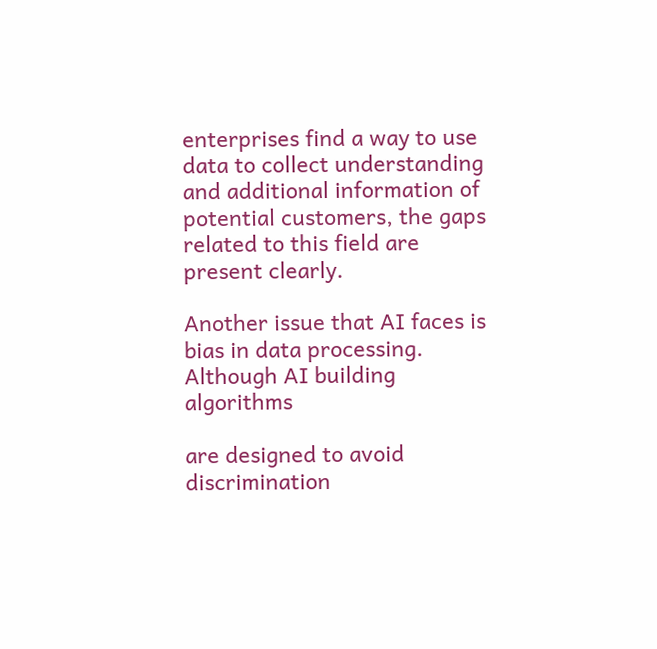enterprises find a way to use data to collect understanding and additional information of potential customers, the gaps related to this field are present clearly.

Another issue that AI faces is bias in data processing. Although AI building algorithms

are designed to avoid discrimination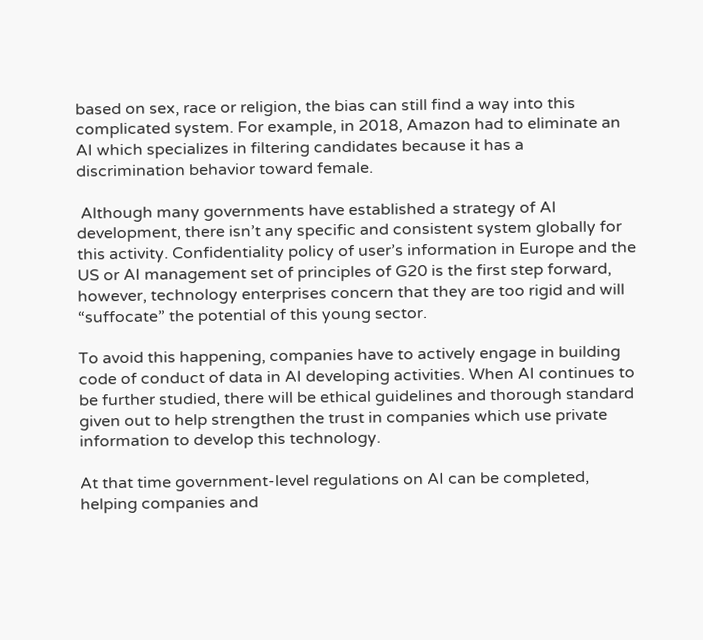based on sex, race or religion, the bias can still find a way into this complicated system. For example, in 2018, Amazon had to eliminate an AI which specializes in filtering candidates because it has a discrimination behavior toward female.

 Although many governments have established a strategy of AI development, there isn’t any specific and consistent system globally for this activity. Confidentiality policy of user’s information in Europe and the US or AI management set of principles of G20 is the first step forward, however, technology enterprises concern that they are too rigid and will “suffocate” the potential of this young sector.

To avoid this happening, companies have to actively engage in building code of conduct of data in AI developing activities. When AI continues to be further studied, there will be ethical guidelines and thorough standard given out to help strengthen the trust in companies which use private information to develop this technology.

At that time government-level regulations on AI can be completed, helping companies and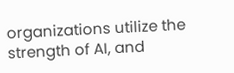organizations utilize the strength of AI, and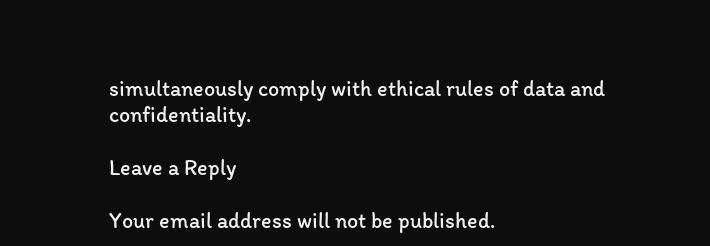simultaneously comply with ethical rules of data and confidentiality.

Leave a Reply

Your email address will not be published.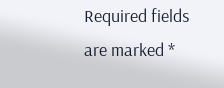Required fields are marked *